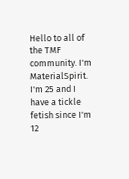Hello to all of the TMF community. I'm MaterialSpirit. I'm 25 and I have a tickle fetish since I'm 12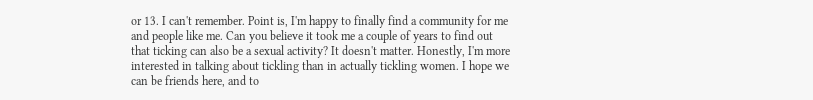or 13. I can't remember. Point is, I'm happy to finally find a community for me and people like me. Can you believe it took me a couple of years to find out that ticking can also be a sexual activity? It doesn't matter. Honestly, I'm more interested in talking about tickling than in actually tickling women. I hope we can be friends here, and to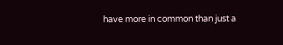have more in common than just a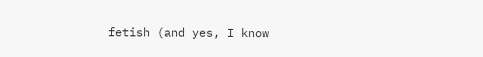fetish (and yes, I know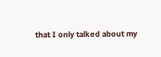that I only talked about my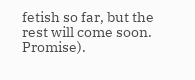fetish so far, but the rest will come soon. Promise).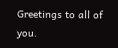Greetings to all of you.